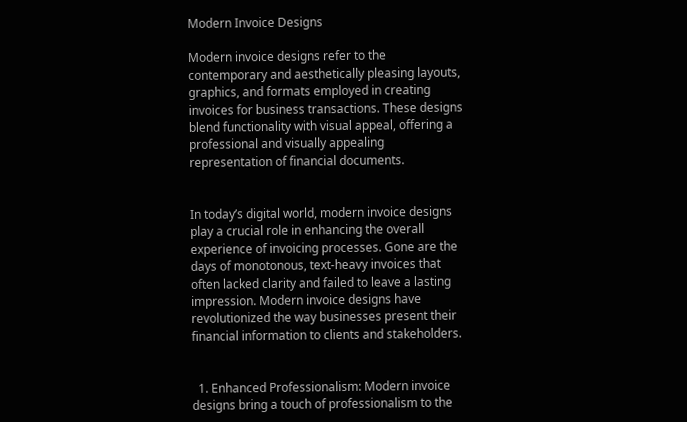Modern Invoice Designs

Modern invoice designs refer to the contemporary and aesthetically pleasing layouts, graphics, and formats employed in creating invoices for business transactions. These designs blend functionality with visual appeal, offering a professional and visually appealing representation of financial documents.


In today’s digital world, modern invoice designs play a crucial role in enhancing the overall experience of invoicing processes. Gone are the days of monotonous, text-heavy invoices that often lacked clarity and failed to leave a lasting impression. Modern invoice designs have revolutionized the way businesses present their financial information to clients and stakeholders.


  1. Enhanced Professionalism: Modern invoice designs bring a touch of professionalism to the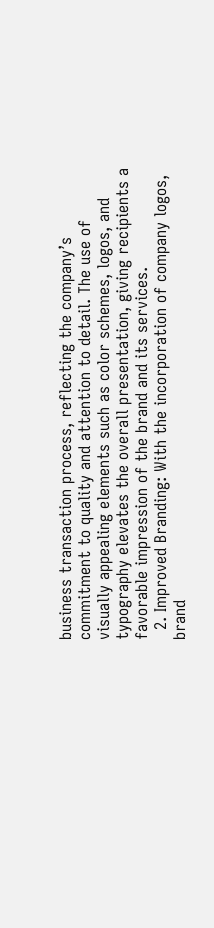business transaction process, reflecting the company’s commitment to quality and attention to detail. The use of visually appealing elements such as color schemes, logos, and typography elevates the overall presentation, giving recipients a favorable impression of the brand and its services.
  2. Improved Branding: With the incorporation of company logos, brand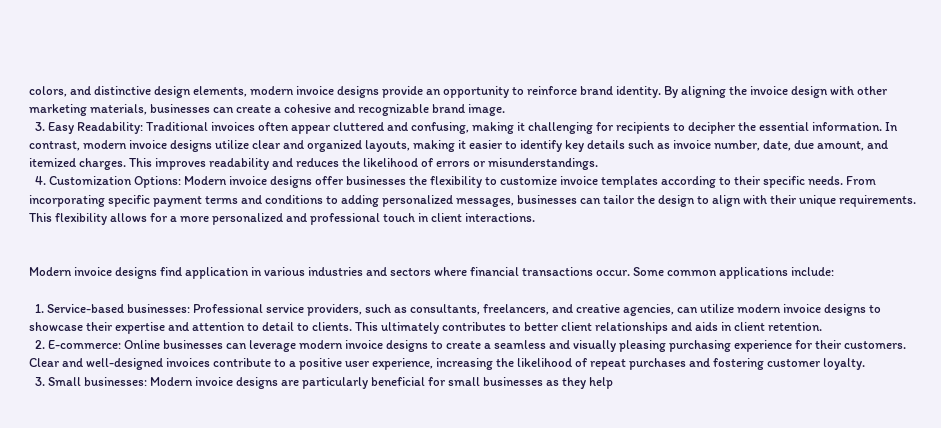colors, and distinctive design elements, modern invoice designs provide an opportunity to reinforce brand identity. By aligning the invoice design with other marketing materials, businesses can create a cohesive and recognizable brand image.
  3. Easy Readability: Traditional invoices often appear cluttered and confusing, making it challenging for recipients to decipher the essential information. In contrast, modern invoice designs utilize clear and organized layouts, making it easier to identify key details such as invoice number, date, due amount, and itemized charges. This improves readability and reduces the likelihood of errors or misunderstandings.
  4. Customization Options: Modern invoice designs offer businesses the flexibility to customize invoice templates according to their specific needs. From incorporating specific payment terms and conditions to adding personalized messages, businesses can tailor the design to align with their unique requirements. This flexibility allows for a more personalized and professional touch in client interactions.


Modern invoice designs find application in various industries and sectors where financial transactions occur. Some common applications include:

  1. Service-based businesses: Professional service providers, such as consultants, freelancers, and creative agencies, can utilize modern invoice designs to showcase their expertise and attention to detail to clients. This ultimately contributes to better client relationships and aids in client retention.
  2. E-commerce: Online businesses can leverage modern invoice designs to create a seamless and visually pleasing purchasing experience for their customers. Clear and well-designed invoices contribute to a positive user experience, increasing the likelihood of repeat purchases and fostering customer loyalty.
  3. Small businesses: Modern invoice designs are particularly beneficial for small businesses as they help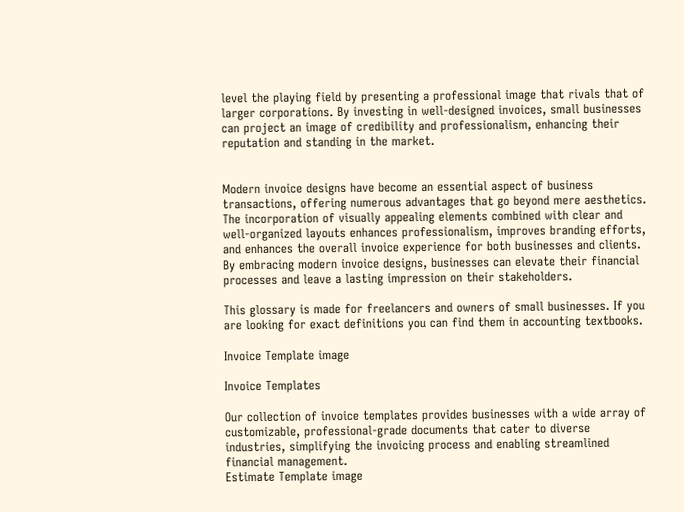level the playing field by presenting a professional image that rivals that of larger corporations. By investing in well-designed invoices, small businesses can project an image of credibility and professionalism, enhancing their reputation and standing in the market.


Modern invoice designs have become an essential aspect of business transactions, offering numerous advantages that go beyond mere aesthetics. The incorporation of visually appealing elements combined with clear and well-organized layouts enhances professionalism, improves branding efforts, and enhances the overall invoice experience for both businesses and clients. By embracing modern invoice designs, businesses can elevate their financial processes and leave a lasting impression on their stakeholders.

This glossary is made for freelancers and owners of small businesses. If you are looking for exact definitions you can find them in accounting textbooks.

Invoice Template image

Invoice Templates

Our collection of invoice templates provides businesses with a wide array of customizable, professional-grade documents that cater to diverse industries, simplifying the invoicing process and enabling streamlined financial management.
Estimate Template image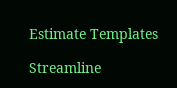Estimate Templates

Streamline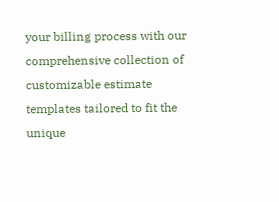your billing process with our comprehensive collection of customizable estimate templates tailored to fit the unique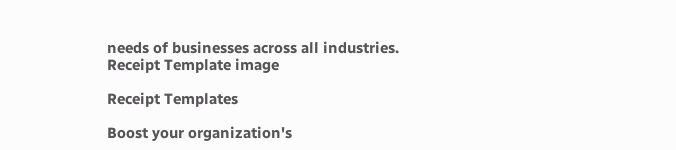needs of businesses across all industries.
Receipt Template image

Receipt Templates

Boost your organization's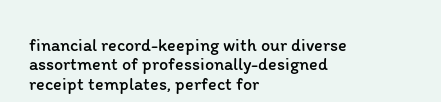financial record-keeping with our diverse assortment of professionally-designed receipt templates, perfect for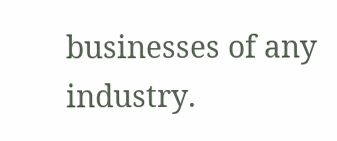businesses of any industry.